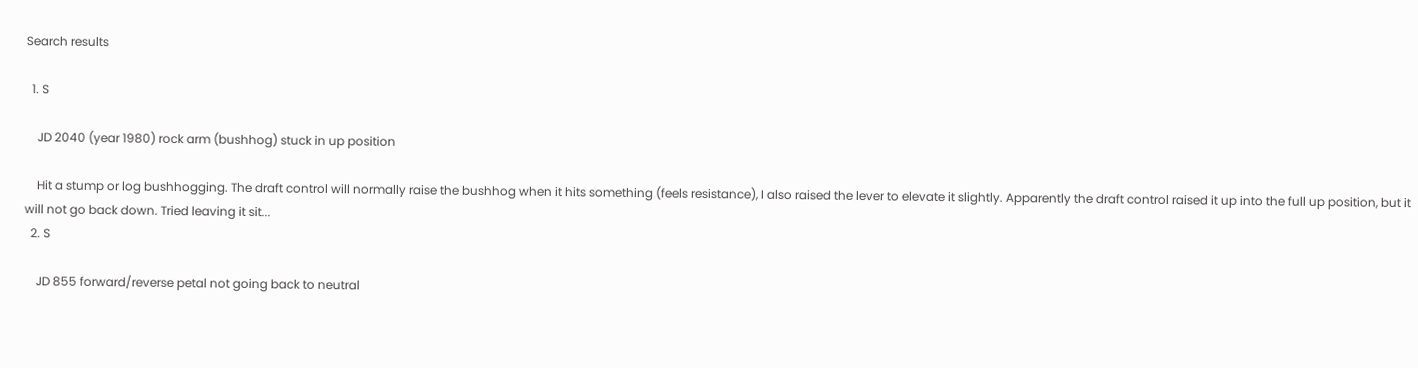Search results

  1. S

    JD 2040 (year 1980) rock arm (bushhog) stuck in up position

    Hit a stump or log bushhogging. The draft control will normally raise the bushhog when it hits something (feels resistance), I also raised the lever to elevate it slightly. Apparently the draft control raised it up into the full up position, but it will not go back down. Tried leaving it sit...
  2. S

    JD 855 forward/reverse petal not going back to neutral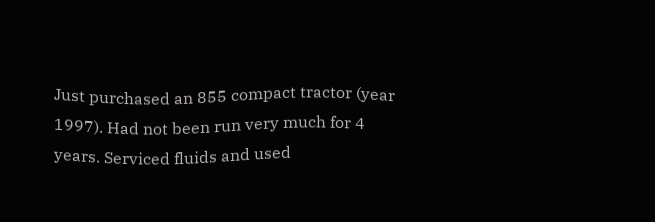Just purchased an 855 compact tractor (year 1997). Had not been run very much for 4 years. Serviced fluids and used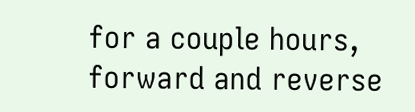for a couple hours, forward and reverse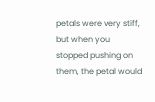petals were very stiff, but when you stopped pushing on them, the petal would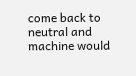come back to neutral and machine would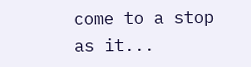come to a stop as it...